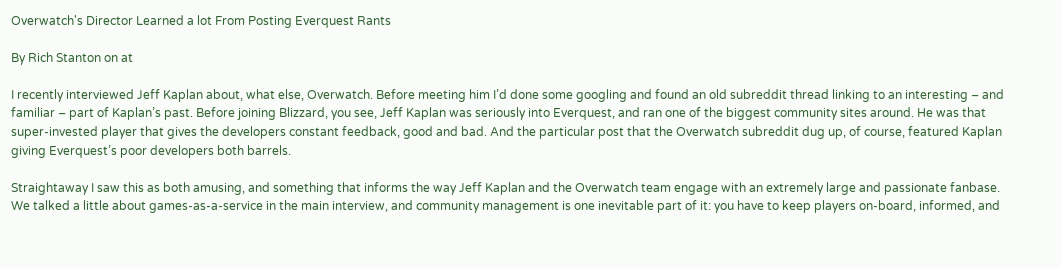Overwatch's Director Learned a lot From Posting Everquest Rants

By Rich Stanton on at

I recently interviewed Jeff Kaplan about, what else, Overwatch. Before meeting him I’d done some googling and found an old subreddit thread linking to an interesting – and familiar – part of Kaplan’s past. Before joining Blizzard, you see, Jeff Kaplan was seriously into Everquest, and ran one of the biggest community sites around. He was that super-invested player that gives the developers constant feedback, good and bad. And the particular post that the Overwatch subreddit dug up, of course, featured Kaplan giving Everquest’s poor developers both barrels.

Straightaway I saw this as both amusing, and something that informs the way Jeff Kaplan and the Overwatch team engage with an extremely large and passionate fanbase. We talked a little about games-as-a-service in the main interview, and community management is one inevitable part of it: you have to keep players on-board, informed, and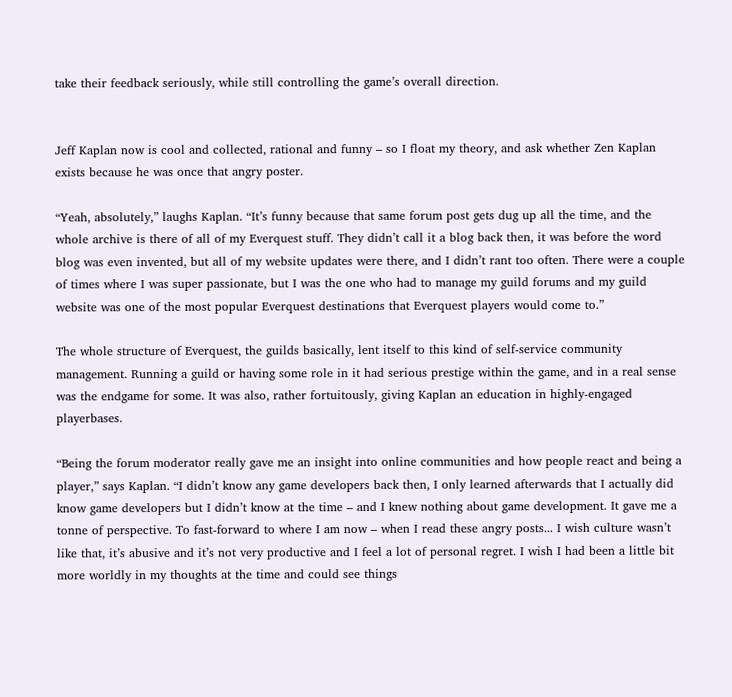take their feedback seriously, while still controlling the game’s overall direction.


Jeff Kaplan now is cool and collected, rational and funny – so I float my theory, and ask whether Zen Kaplan exists because he was once that angry poster.

“Yeah, absolutely,” laughs Kaplan. “It’s funny because that same forum post gets dug up all the time, and the whole archive is there of all of my Everquest stuff. They didn’t call it a blog back then, it was before the word blog was even invented, but all of my website updates were there, and I didn’t rant too often. There were a couple of times where I was super passionate, but I was the one who had to manage my guild forums and my guild website was one of the most popular Everquest destinations that Everquest players would come to.”

The whole structure of Everquest, the guilds basically, lent itself to this kind of self-service community management. Running a guild or having some role in it had serious prestige within the game, and in a real sense was the endgame for some. It was also, rather fortuitously, giving Kaplan an education in highly-engaged playerbases.

“Being the forum moderator really gave me an insight into online communities and how people react and being a player,” says Kaplan. “I didn’t know any game developers back then, I only learned afterwards that I actually did know game developers but I didn’t know at the time – and I knew nothing about game development. It gave me a tonne of perspective. To fast-forward to where I am now – when I read these angry posts... I wish culture wasn’t like that, it’s abusive and it’s not very productive and I feel a lot of personal regret. I wish I had been a little bit more worldly in my thoughts at the time and could see things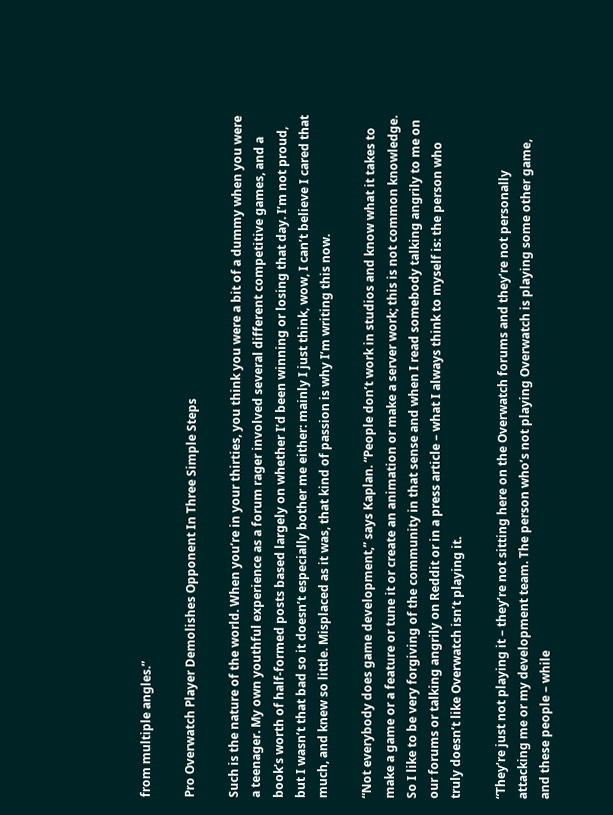from multiple angles.”

Pro Overwatch Player Demolishes Opponent In Three Simple Steps

Such is the nature of the world. When you’re in your thirties, you think you were a bit of a dummy when you were a teenager. My own youthful experience as a forum rager involved several different competitive games, and a book’s worth of half-formed posts based largely on whether I’d been winning or losing that day. I’m not proud, but I wasn’t that bad so it doesn’t especially bother me either: mainly I just think, wow, I can’t believe I cared that much, and knew so little. Misplaced as it was, that kind of passion is why I’m writing this now.

“Not everybody does game development,” says Kaplan. “People don’t work in studios and know what it takes to make a game or a feature or tune it or create an animation or make a server work; this is not common knowledge. So I like to be very forgiving of the community in that sense and when I read somebody talking angrily to me on our forums or talking angrily on Reddit or in a press article – what I always think to myself is: the person who truly doesn’t like Overwatch isn’t playing it.

“They’re just not playing it – they’re not sitting here on the Overwatch forums and they’re not personally attacking me or my development team. The person who’s not playing Overwatch is playing some other game, and these people – while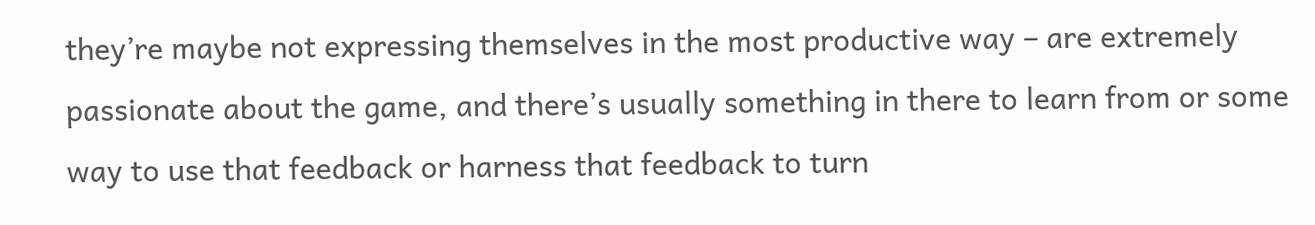they’re maybe not expressing themselves in the most productive way – are extremely passionate about the game, and there’s usually something in there to learn from or some way to use that feedback or harness that feedback to turn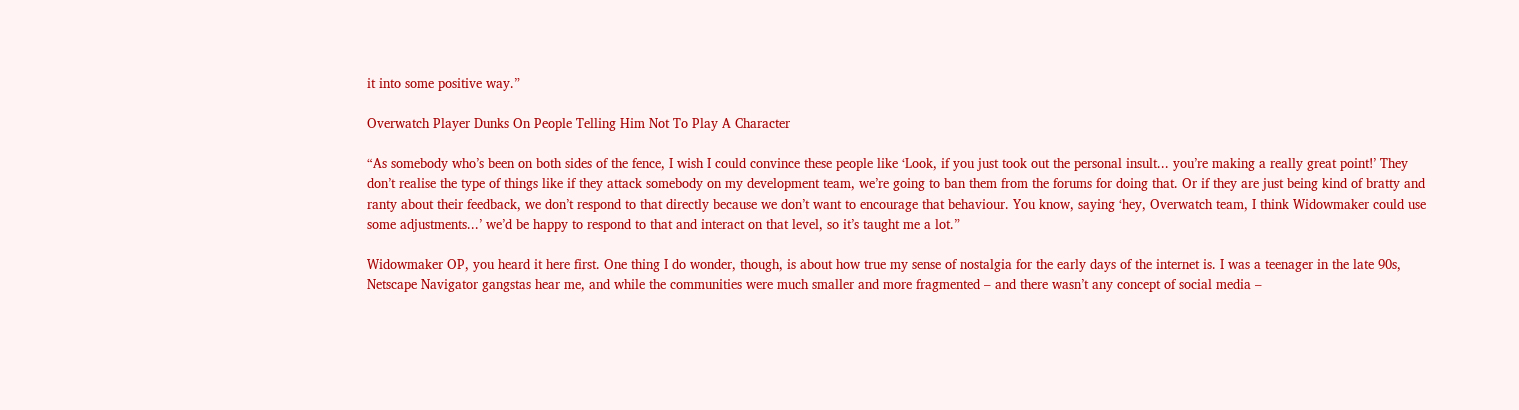it into some positive way.”

Overwatch Player Dunks On People Telling Him Not To Play A Character

“As somebody who’s been on both sides of the fence, I wish I could convince these people like ‘Look, if you just took out the personal insult... you’re making a really great point!’ They don’t realise the type of things like if they attack somebody on my development team, we’re going to ban them from the forums for doing that. Or if they are just being kind of bratty and ranty about their feedback, we don’t respond to that directly because we don’t want to encourage that behaviour. You know, saying ‘hey, Overwatch team, I think Widowmaker could use some adjustments...’ we’d be happy to respond to that and interact on that level, so it’s taught me a lot.”

Widowmaker OP, you heard it here first. One thing I do wonder, though, is about how true my sense of nostalgia for the early days of the internet is. I was a teenager in the late 90s, Netscape Navigator gangstas hear me, and while the communities were much smaller and more fragmented – and there wasn’t any concept of social media –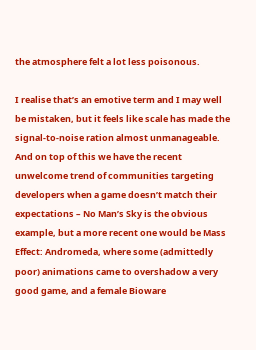the atmosphere felt a lot less poisonous.

I realise that’s an emotive term and I may well be mistaken, but it feels like scale has made the signal-to-noise ration almost unmanageable. And on top of this we have the recent unwelcome trend of communities targeting developers when a game doesn’t match their expectations – No Man’s Sky is the obvious example, but a more recent one would be Mass Effect: Andromeda, where some (admittedly poor) animations came to overshadow a very good game, and a female Bioware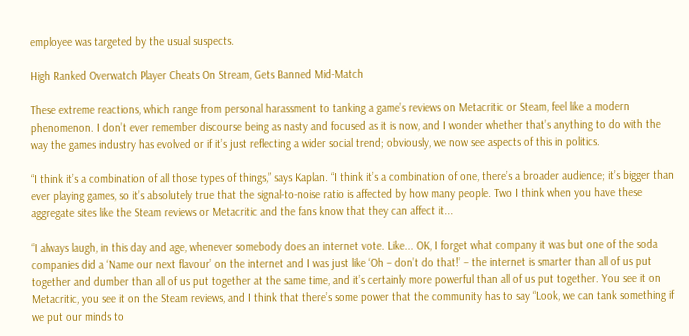employee was targeted by the usual suspects.

High Ranked Overwatch Player Cheats On Stream, Gets Banned Mid-Match

These extreme reactions, which range from personal harassment to tanking a game’s reviews on Metacritic or Steam, feel like a modern phenomenon. I don’t ever remember discourse being as nasty and focused as it is now, and I wonder whether that’s anything to do with the way the games industry has evolved or if it’s just reflecting a wider social trend; obviously, we now see aspects of this in politics.

“I think it’s a combination of all those types of things,” says Kaplan. “I think it’s a combination of one, there’s a broader audience; it’s bigger than ever playing games, so it’s absolutely true that the signal-to-noise ratio is affected by how many people. Two I think when you have these aggregate sites like the Steam reviews or Metacritic and the fans know that they can affect it...

“I always laugh, in this day and age, whenever somebody does an internet vote. Like... OK, I forget what company it was but one of the soda companies did a ‘Name our next flavour’ on the internet and I was just like ‘Oh – don’t do that!’ – the internet is smarter than all of us put together and dumber than all of us put together at the same time, and it’s certainly more powerful than all of us put together. You see it on Metacritic, you see it on the Steam reviews, and I think that there’s some power that the community has to say “Look, we can tank something if we put our minds to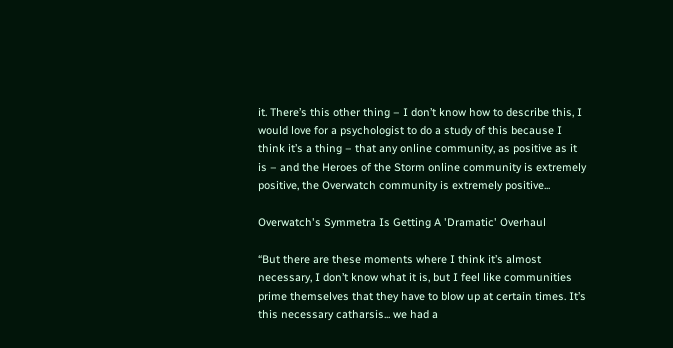it. There’s this other thing – I don’t know how to describe this, I would love for a psychologist to do a study of this because I think it’s a thing – that any online community, as positive as it is – and the Heroes of the Storm online community is extremely positive, the Overwatch community is extremely positive...

Overwatch's Symmetra Is Getting A 'Dramatic' Overhaul

“But there are these moments where I think it’s almost necessary, I don’t know what it is, but I feel like communities prime themselves that they have to blow up at certain times. It’s this necessary catharsis... we had a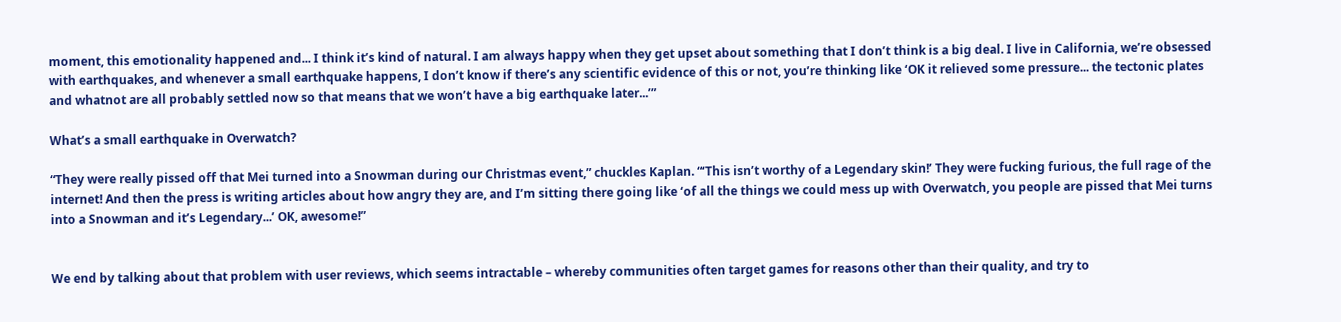moment, this emotionality happened and... I think it’s kind of natural. I am always happy when they get upset about something that I don’t think is a big deal. I live in California, we’re obsessed with earthquakes, and whenever a small earthquake happens, I don’t know if there’s any scientific evidence of this or not, you’re thinking like ‘OK it relieved some pressure... the tectonic plates and whatnot are all probably settled now so that means that we won’t have a big earthquake later...’”

What’s a small earthquake in Overwatch?

“They were really pissed off that Mei turned into a Snowman during our Christmas event,” chuckles Kaplan. “‘This isn’t worthy of a Legendary skin!’ They were fucking furious, the full rage of the internet! And then the press is writing articles about how angry they are, and I’m sitting there going like ‘of all the things we could mess up with Overwatch, you people are pissed that Mei turns into a Snowman and it’s Legendary...’ OK, awesome!”


We end by talking about that problem with user reviews, which seems intractable – whereby communities often target games for reasons other than their quality, and try to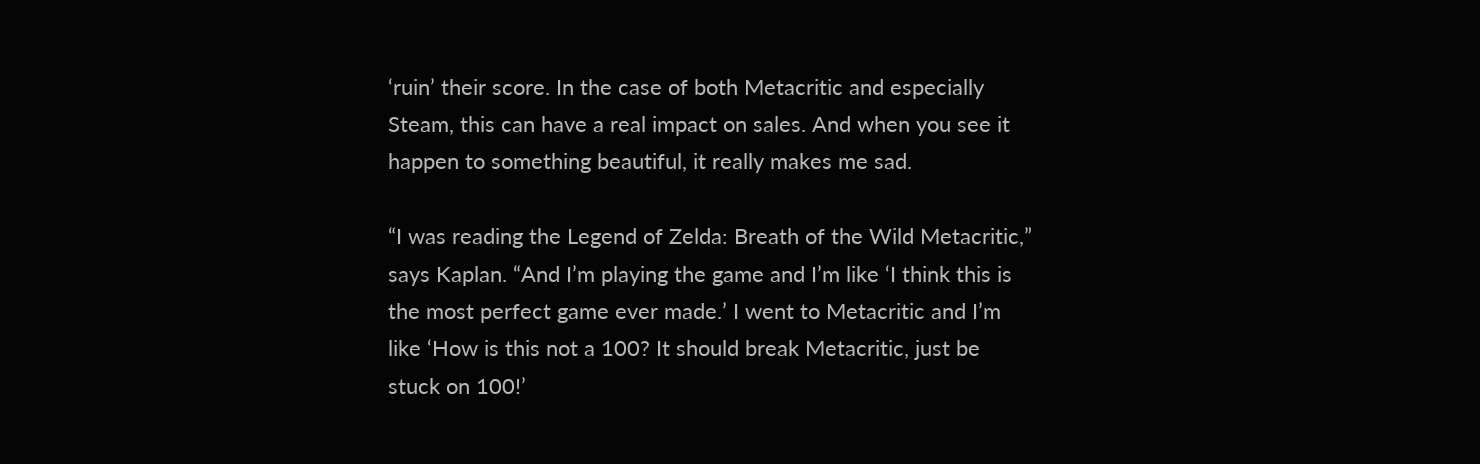‘ruin’ their score. In the case of both Metacritic and especially Steam, this can have a real impact on sales. And when you see it happen to something beautiful, it really makes me sad.

“I was reading the Legend of Zelda: Breath of the Wild Metacritic,” says Kaplan. “And I’m playing the game and I’m like ‘I think this is the most perfect game ever made.’ I went to Metacritic and I’m like ‘How is this not a 100? It should break Metacritic, just be stuck on 100!’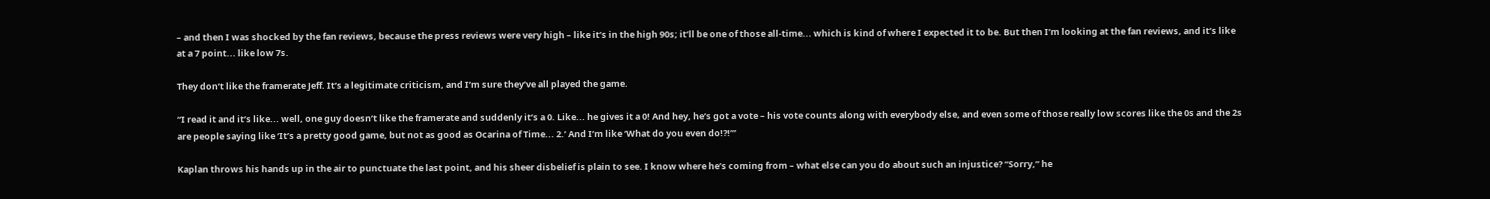– and then I was shocked by the fan reviews, because the press reviews were very high – like it’s in the high 90s; it’ll be one of those all-time... which is kind of where I expected it to be. But then I’m looking at the fan reviews, and it’s like at a 7 point... like low 7s.

They don’t like the framerate Jeff. It’s a legitimate criticism, and I’m sure they’ve all played the game.

“I read it and it’s like... well, one guy doesn’t like the framerate and suddenly it’s a 0. Like... he gives it a 0! And hey, he’s got a vote – his vote counts along with everybody else, and even some of those really low scores like the 0s and the 2s are people saying like ‘It’s a pretty good game, but not as good as Ocarina of Time... 2.’ And I’m like ‘What do you even do!?!’”

Kaplan throws his hands up in the air to punctuate the last point, and his sheer disbelief is plain to see. I know where he’s coming from – what else can you do about such an injustice? “Sorry,” he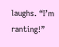laughs. “I’m ranting!”